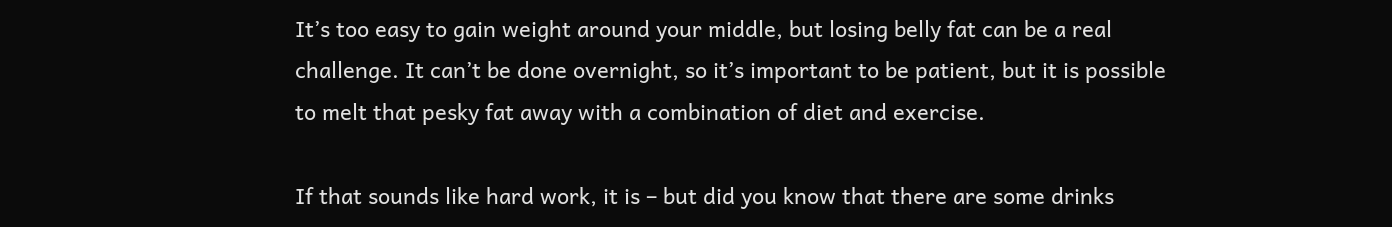It’s too easy to gain weight around your middle, but losing belly fat can be a real challenge. It can’t be done overnight, so it’s important to be patient, but it is possible to melt that pesky fat away with a combination of diet and exercise.

If that sounds like hard work, it is – but did you know that there are some drinks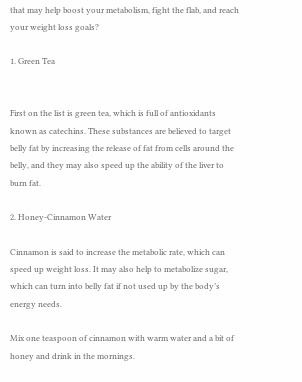that may help boost your metabolism, fight the flab, and reach your weight loss goals?

1. Green Tea


First on the list is green tea, which is full of antioxidants known as catechins. These substances are believed to target belly fat by increasing the release of fat from cells around the belly, and they may also speed up the ability of the liver to burn fat.

2. Honey-Cinnamon Water

Cinnamon is said to increase the metabolic rate, which can speed up weight loss. It may also help to metabolize sugar, which can turn into belly fat if not used up by the body’s energy needs.

Mix one teaspoon of cinnamon with warm water and a bit of honey and drink in the mornings.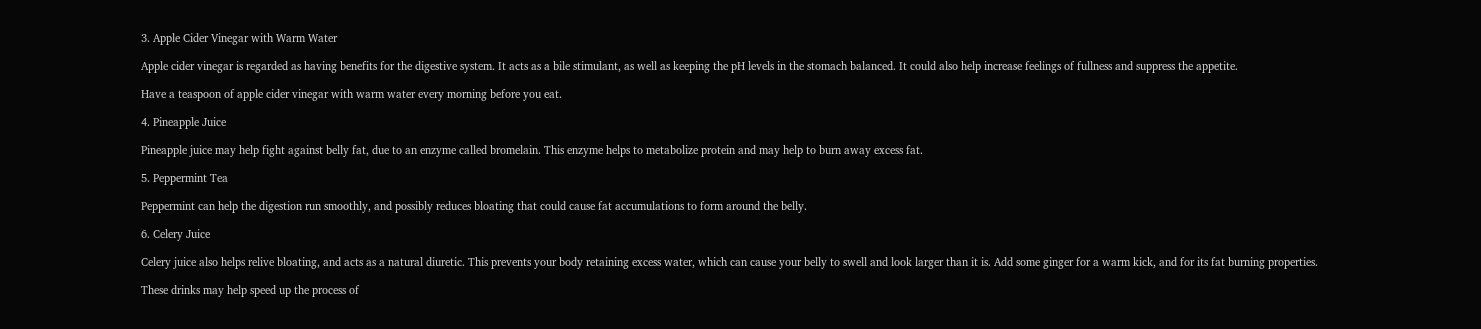3. Apple Cider Vinegar with Warm Water

Apple cider vinegar is regarded as having benefits for the digestive system. It acts as a bile stimulant, as well as keeping the pH levels in the stomach balanced. It could also help increase feelings of fullness and suppress the appetite.

Have a teaspoon of apple cider vinegar with warm water every morning before you eat.

4. Pineapple Juice

Pineapple juice may help fight against belly fat, due to an enzyme called bromelain. This enzyme helps to metabolize protein and may help to burn away excess fat.

5. Peppermint Tea

Peppermint can help the digestion run smoothly, and possibly reduces bloating that could cause fat accumulations to form around the belly.

6. Celery Juice

Celery juice also helps relive bloating, and acts as a natural diuretic. This prevents your body retaining excess water, which can cause your belly to swell and look larger than it is. Add some ginger for a warm kick, and for its fat burning properties.

These drinks may help speed up the process of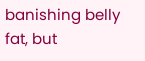banishing belly fat, but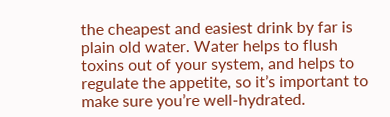the cheapest and easiest drink by far is plain old water. Water helps to flush toxins out of your system, and helps to regulate the appetite, so it’s important to make sure you’re well-hydrated.